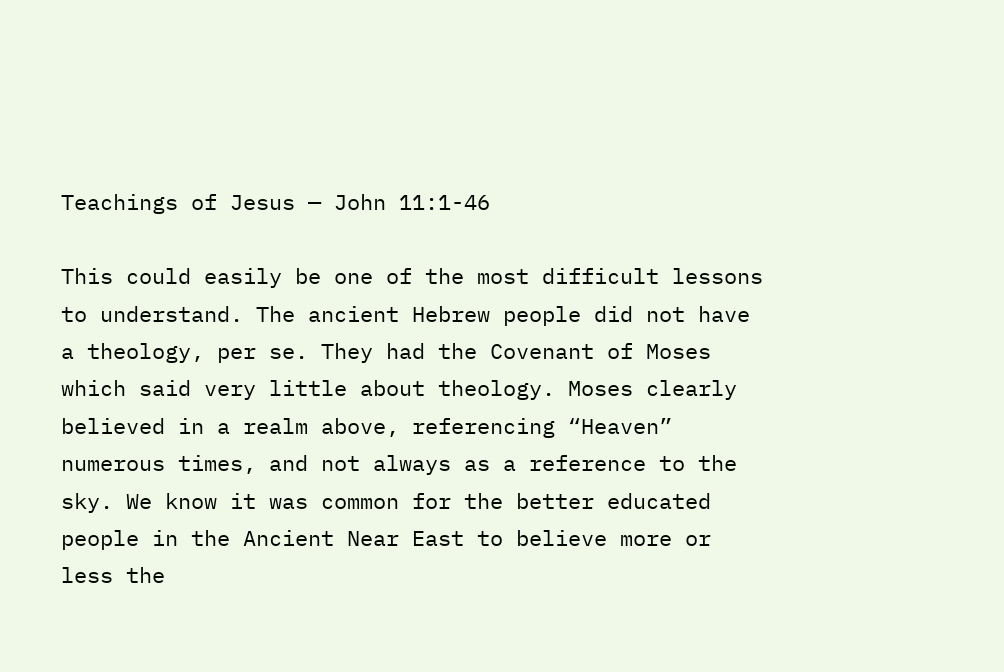Teachings of Jesus — John 11:1-46

This could easily be one of the most difficult lessons to understand. The ancient Hebrew people did not have a theology, per se. They had the Covenant of Moses which said very little about theology. Moses clearly believed in a realm above, referencing “Heaven” numerous times, and not always as a reference to the sky. We know it was common for the better educated people in the Ancient Near East to believe more or less the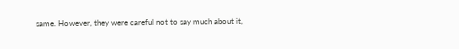same. However, they were careful not to say much about it,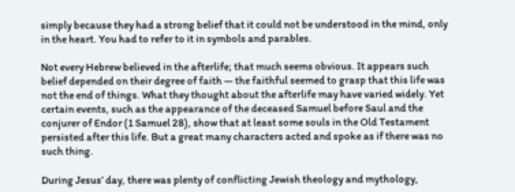simply because they had a strong belief that it could not be understood in the mind, only in the heart. You had to refer to it in symbols and parables.

Not every Hebrew believed in the afterlife; that much seems obvious. It appears such belief depended on their degree of faith — the faithful seemed to grasp that this life was not the end of things. What they thought about the afterlife may have varied widely. Yet certain events, such as the appearance of the deceased Samuel before Saul and the conjurer of Endor (1 Samuel 28), show that at least some souls in the Old Testament persisted after this life. But a great many characters acted and spoke as if there was no such thing.

During Jesus’ day, there was plenty of conflicting Jewish theology and mythology,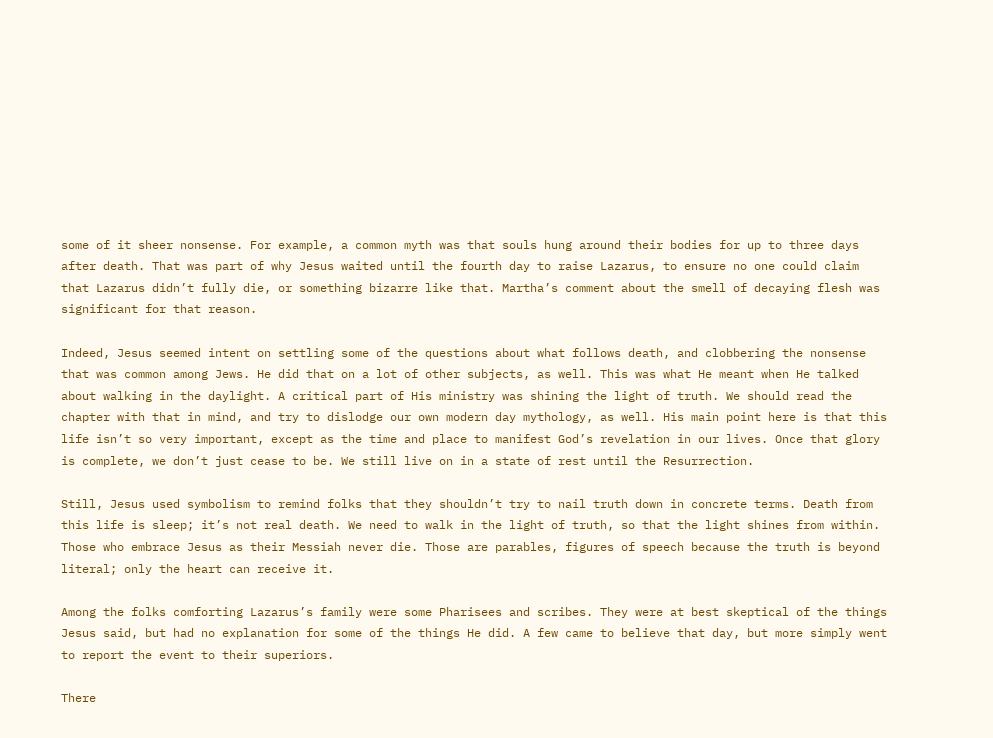some of it sheer nonsense. For example, a common myth was that souls hung around their bodies for up to three days after death. That was part of why Jesus waited until the fourth day to raise Lazarus, to ensure no one could claim that Lazarus didn’t fully die, or something bizarre like that. Martha’s comment about the smell of decaying flesh was significant for that reason.

Indeed, Jesus seemed intent on settling some of the questions about what follows death, and clobbering the nonsense that was common among Jews. He did that on a lot of other subjects, as well. This was what He meant when He talked about walking in the daylight. A critical part of His ministry was shining the light of truth. We should read the chapter with that in mind, and try to dislodge our own modern day mythology, as well. His main point here is that this life isn’t so very important, except as the time and place to manifest God’s revelation in our lives. Once that glory is complete, we don’t just cease to be. We still live on in a state of rest until the Resurrection.

Still, Jesus used symbolism to remind folks that they shouldn’t try to nail truth down in concrete terms. Death from this life is sleep; it’s not real death. We need to walk in the light of truth, so that the light shines from within. Those who embrace Jesus as their Messiah never die. Those are parables, figures of speech because the truth is beyond literal; only the heart can receive it.

Among the folks comforting Lazarus’s family were some Pharisees and scribes. They were at best skeptical of the things Jesus said, but had no explanation for some of the things He did. A few came to believe that day, but more simply went to report the event to their superiors.

There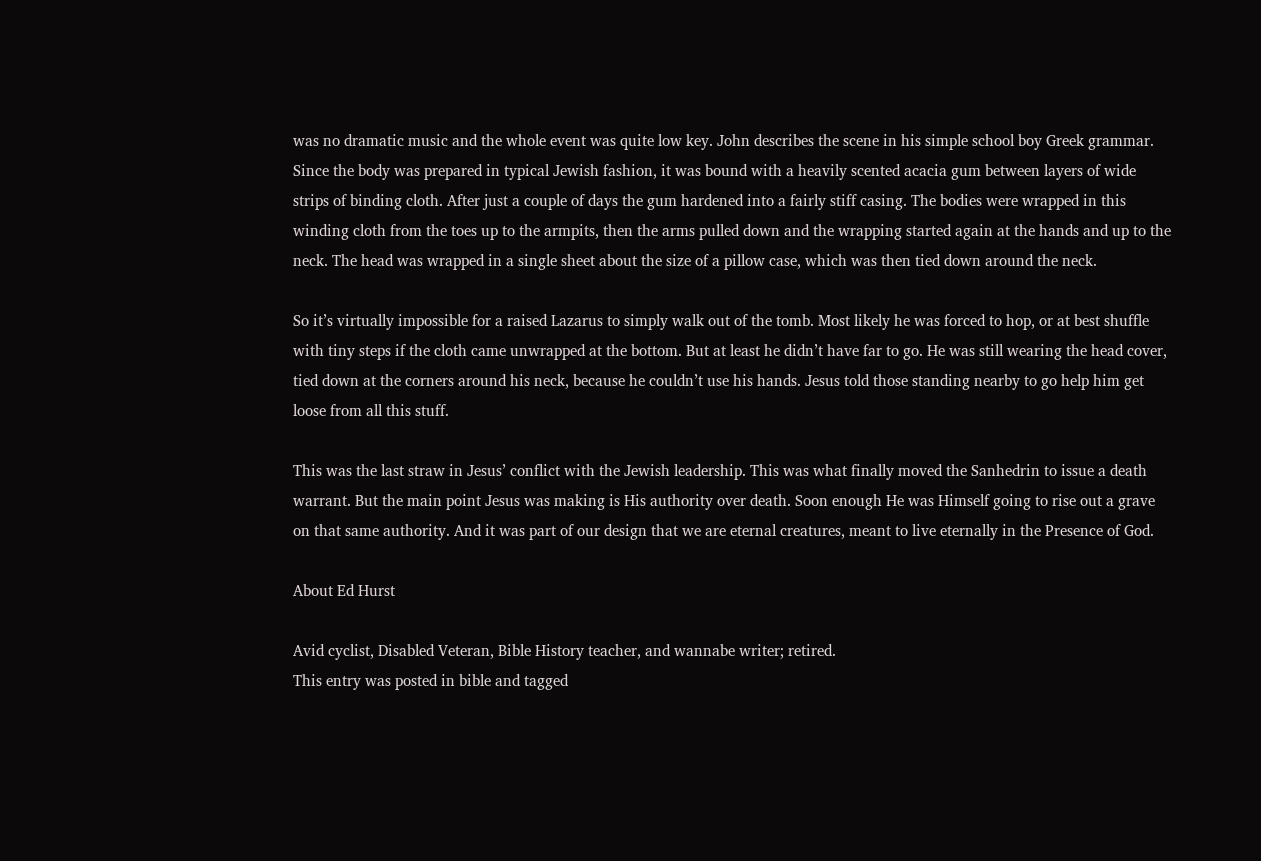was no dramatic music and the whole event was quite low key. John describes the scene in his simple school boy Greek grammar. Since the body was prepared in typical Jewish fashion, it was bound with a heavily scented acacia gum between layers of wide strips of binding cloth. After just a couple of days the gum hardened into a fairly stiff casing. The bodies were wrapped in this winding cloth from the toes up to the armpits, then the arms pulled down and the wrapping started again at the hands and up to the neck. The head was wrapped in a single sheet about the size of a pillow case, which was then tied down around the neck.

So it’s virtually impossible for a raised Lazarus to simply walk out of the tomb. Most likely he was forced to hop, or at best shuffle with tiny steps if the cloth came unwrapped at the bottom. But at least he didn’t have far to go. He was still wearing the head cover, tied down at the corners around his neck, because he couldn’t use his hands. Jesus told those standing nearby to go help him get loose from all this stuff.

This was the last straw in Jesus’ conflict with the Jewish leadership. This was what finally moved the Sanhedrin to issue a death warrant. But the main point Jesus was making is His authority over death. Soon enough He was Himself going to rise out a grave on that same authority. And it was part of our design that we are eternal creatures, meant to live eternally in the Presence of God.

About Ed Hurst

Avid cyclist, Disabled Veteran, Bible History teacher, and wannabe writer; retired.
This entry was posted in bible and tagged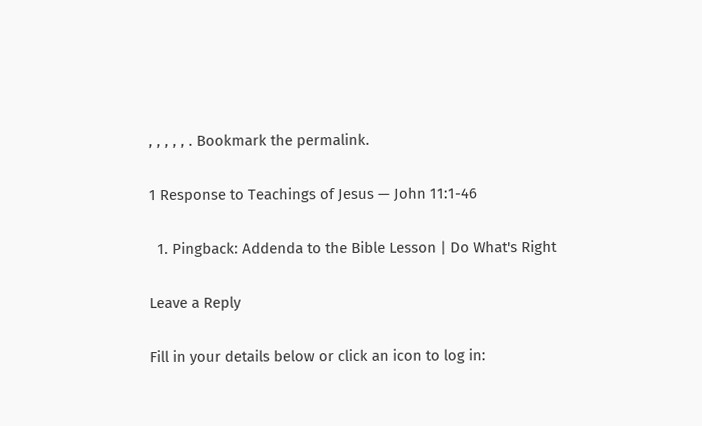, , , , , . Bookmark the permalink.

1 Response to Teachings of Jesus — John 11:1-46

  1. Pingback: Addenda to the Bible Lesson | Do What's Right

Leave a Reply

Fill in your details below or click an icon to log in: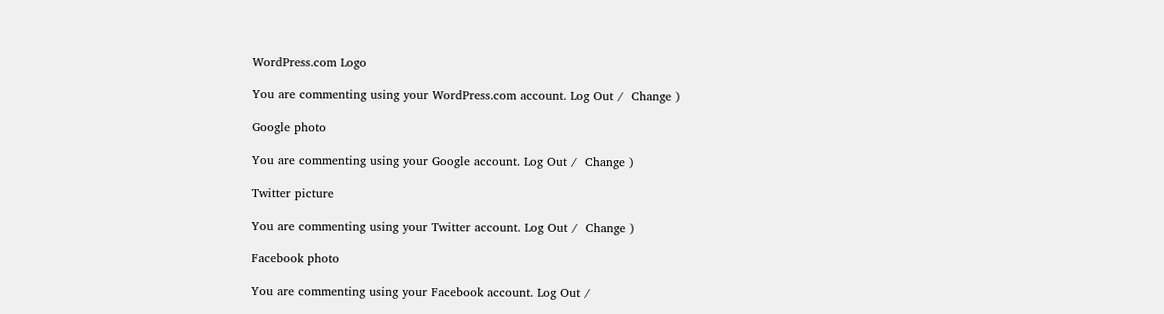WordPress.com Logo

You are commenting using your WordPress.com account. Log Out /  Change )

Google photo

You are commenting using your Google account. Log Out /  Change )

Twitter picture

You are commenting using your Twitter account. Log Out /  Change )

Facebook photo

You are commenting using your Facebook account. Log Out /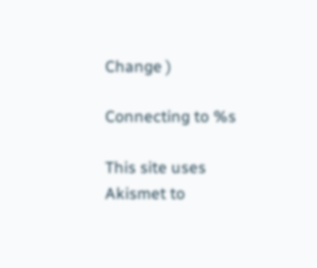Change )

Connecting to %s

This site uses Akismet to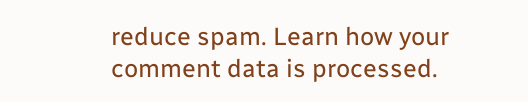reduce spam. Learn how your comment data is processed.